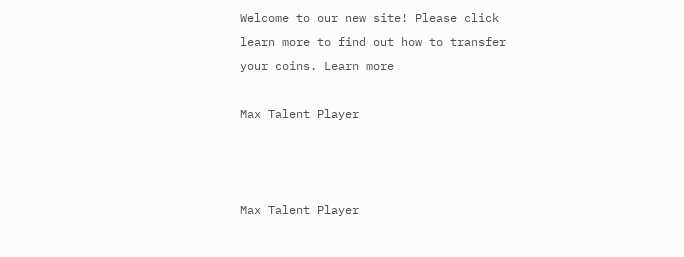Welcome to our new site! Please click learn more to find out how to transfer your coins. Learn more

Max Talent Player



Max Talent Player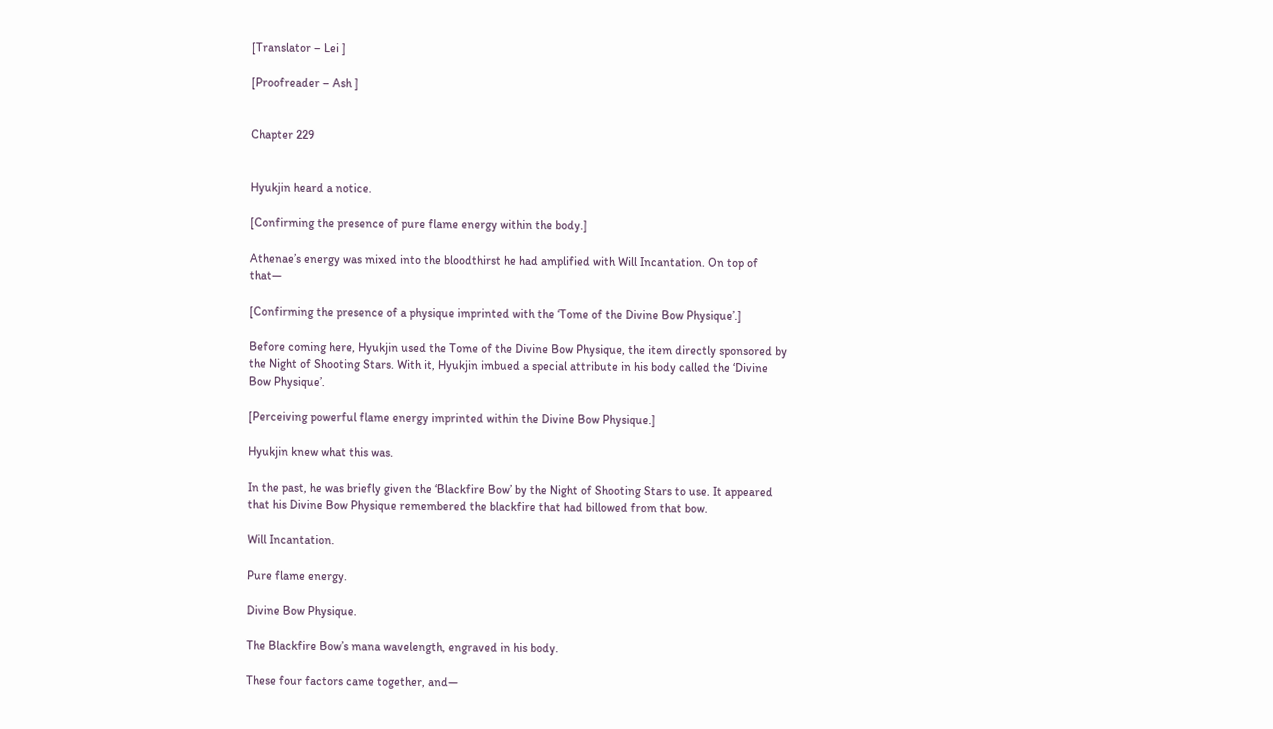[Translator – Lei ]

[Proofreader – Ash ]


Chapter 229


Hyukjin heard a notice.

[Confirming the presence of pure flame energy within the body.]

Athenae’s energy was mixed into the bloodthirst he had amplified with Will Incantation. On top of that—

[Confirming the presence of a physique imprinted with the ‘Tome of the Divine Bow Physique’.]

Before coming here, Hyukjin used the Tome of the Divine Bow Physique, the item directly sponsored by the Night of Shooting Stars. With it, Hyukjin imbued a special attribute in his body called the ‘Divine Bow Physique’.

[Perceiving powerful flame energy imprinted within the Divine Bow Physique.]

Hyukjin knew what this was.

In the past, he was briefly given the ‘Blackfire Bow’ by the Night of Shooting Stars to use. It appeared that his Divine Bow Physique remembered the blackfire that had billowed from that bow.

Will Incantation.

Pure flame energy.

Divine Bow Physique.

The Blackfire Bow’s mana wavelength, engraved in his body.

These four factors came together, and—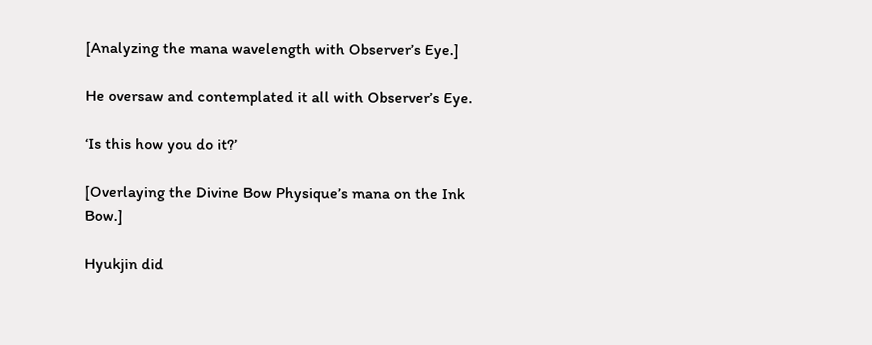[Analyzing the mana wavelength with Observer’s Eye.]

He oversaw and contemplated it all with Observer’s Eye.

‘Is this how you do it?’

[Overlaying the Divine Bow Physique’s mana on the Ink Bow.]

Hyukjin did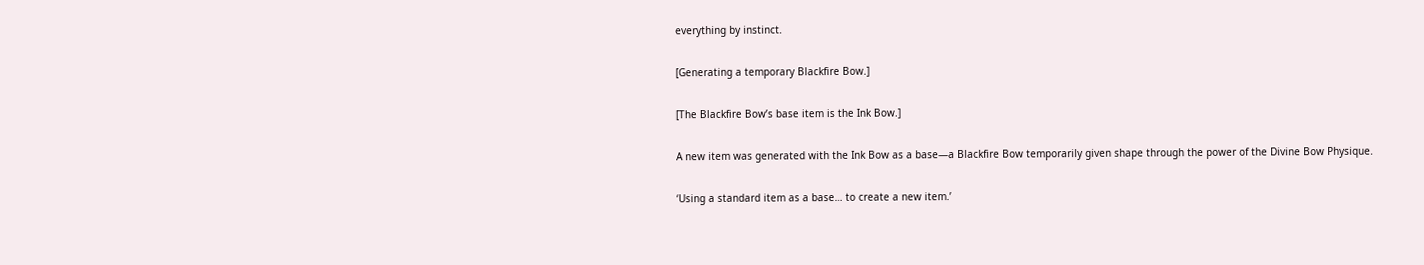everything by instinct.

[Generating a temporary Blackfire Bow.]

[The Blackfire Bow’s base item is the Ink Bow.]

A new item was generated with the Ink Bow as a base—a Blackfire Bow temporarily given shape through the power of the Divine Bow Physique.

‘Using a standard item as a base… to create a new item.’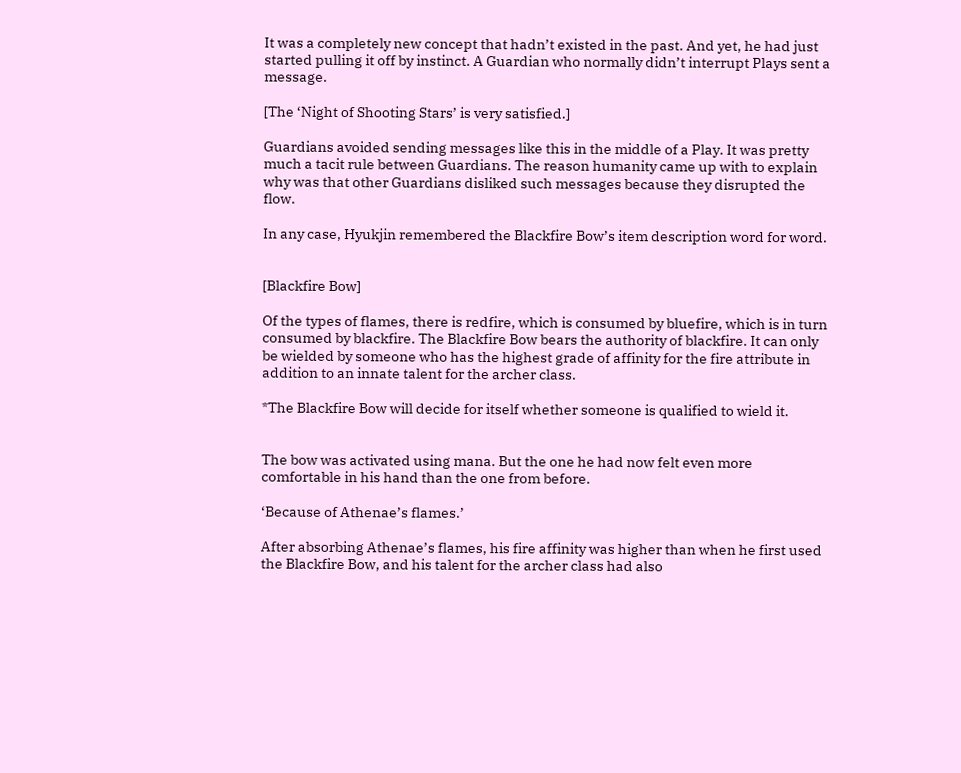It was a completely new concept that hadn’t existed in the past. And yet, he had just started pulling it off by instinct. A Guardian who normally didn’t interrupt Plays sent a message.

[The ‘Night of Shooting Stars’ is very satisfied.]

Guardians avoided sending messages like this in the middle of a Play. It was pretty much a tacit rule between Guardians. The reason humanity came up with to explain why was that other Guardians disliked such messages because they disrupted the flow.

In any case, Hyukjin remembered the Blackfire Bow’s item description word for word.


[Blackfire Bow]

Of the types of flames, there is redfire, which is consumed by bluefire, which is in turn consumed by blackfire. The Blackfire Bow bears the authority of blackfire. It can only be wielded by someone who has the highest grade of affinity for the fire attribute in addition to an innate talent for the archer class.

*The Blackfire Bow will decide for itself whether someone is qualified to wield it.


The bow was activated using mana. But the one he had now felt even more comfortable in his hand than the one from before.

‘Because of Athenae’s flames.’

After absorbing Athenae’s flames, his fire affinity was higher than when he first used the Blackfire Bow, and his talent for the archer class had also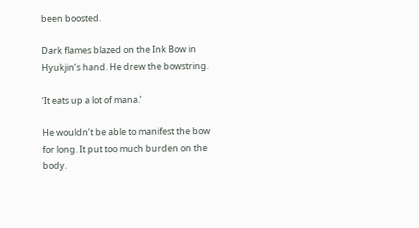been boosted.

Dark flames blazed on the Ink Bow in Hyukjin’s hand. He drew the bowstring.

‘It eats up a lot of mana.’

He wouldn’t be able to manifest the bow for long. It put too much burden on the body.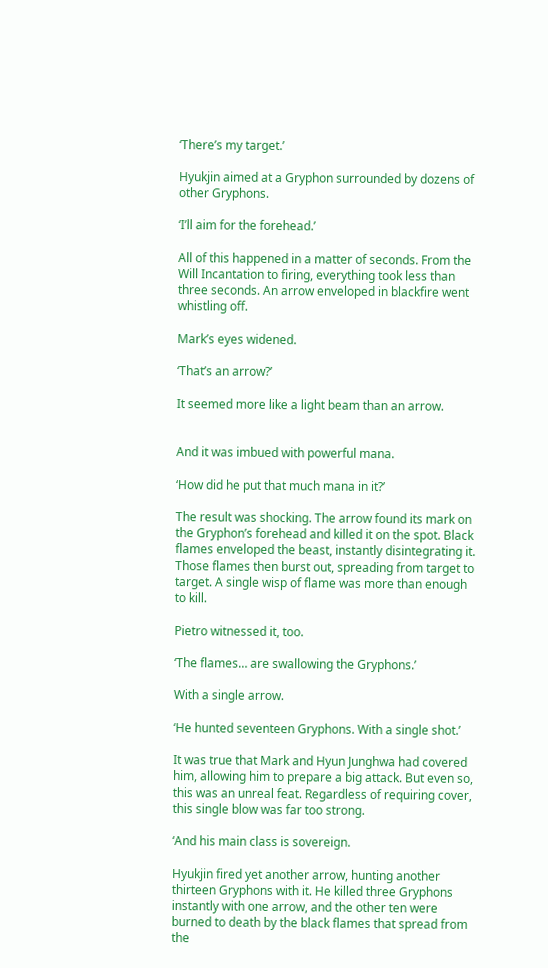‘There’s my target.’

Hyukjin aimed at a Gryphon surrounded by dozens of other Gryphons.

‘I’ll aim for the forehead.’

All of this happened in a matter of seconds. From the Will Incantation to firing, everything took less than three seconds. An arrow enveloped in blackfire went whistling off.

Mark’s eyes widened.

‘That’s an arrow?’

It seemed more like a light beam than an arrow.


And it was imbued with powerful mana.

‘How did he put that much mana in it?’

The result was shocking. The arrow found its mark on the Gryphon’s forehead and killed it on the spot. Black flames enveloped the beast, instantly disintegrating it. Those flames then burst out, spreading from target to target. A single wisp of flame was more than enough to kill.

Pietro witnessed it, too.

‘The flames… are swallowing the Gryphons.’

With a single arrow.

‘He hunted seventeen Gryphons. With a single shot.’

It was true that Mark and Hyun Junghwa had covered him, allowing him to prepare a big attack. But even so, this was an unreal feat. Regardless of requiring cover, this single blow was far too strong.

‘And his main class is sovereign.

Hyukjin fired yet another arrow, hunting another thirteen Gryphons with it. He killed three Gryphons instantly with one arrow, and the other ten were burned to death by the black flames that spread from the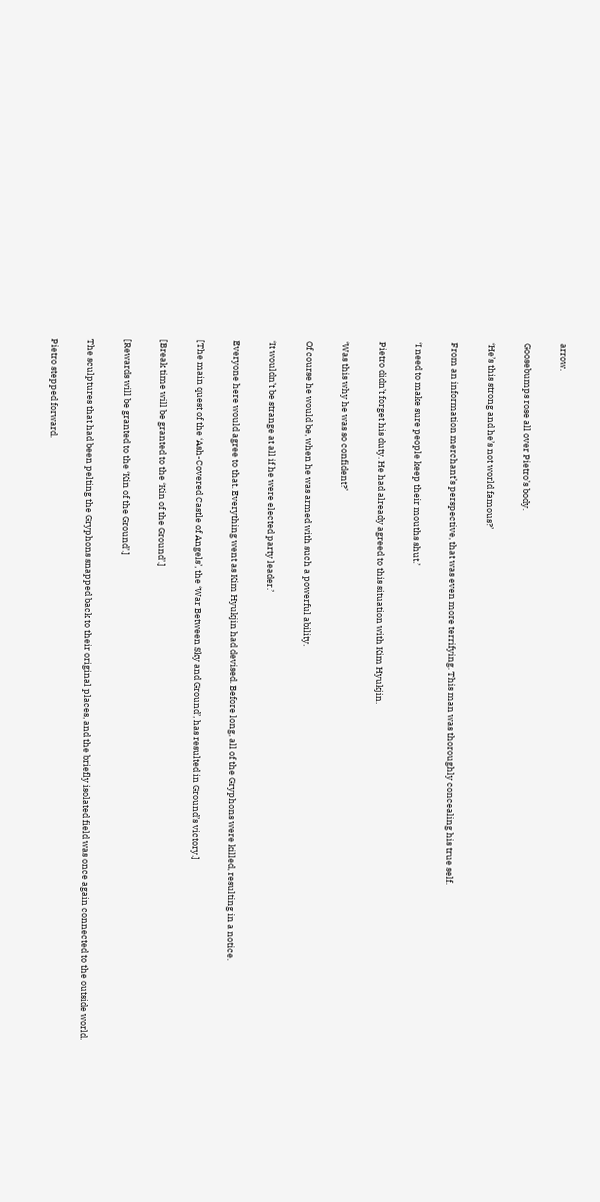arrow.

Goosebumps rose all over Pietro’s body.

‘He’s this strong and he’s not world famous?’

From an information merchant’s perspective, that was even more terrifying. This man was thoroughly concealing his true self.

‘I need to make sure people keep their mouths shut.’

Pietro didn’t forget his duty. He had already agreed to this situation with Kim Hyukjin.

‘Was this why he was so confident?’

Of course he would be, when he was armed with such a powerful ability.

‘It wouldn’t be strange at all if he were elected party leader.’

Everyone here would agree to that. Everything went as Kim Hyukjin had devised. Before long, all of the Gryphons were killed, resulting in a notice.

[The main quest of the ‘Ash-Covered Castle of Angels’, the ‘War Between Sky and Ground’, has resulted in Ground’s victory.]

[Break time will be granted to the ‘Kin of the Ground’.]

[Rewards will be granted to the ‘Kin of the Ground’.]

The sculptures that had been pelting the Gryphons snapped back to their original places, and the briefly isolated field was once again connected to the outside world.

Pietro stepped forward.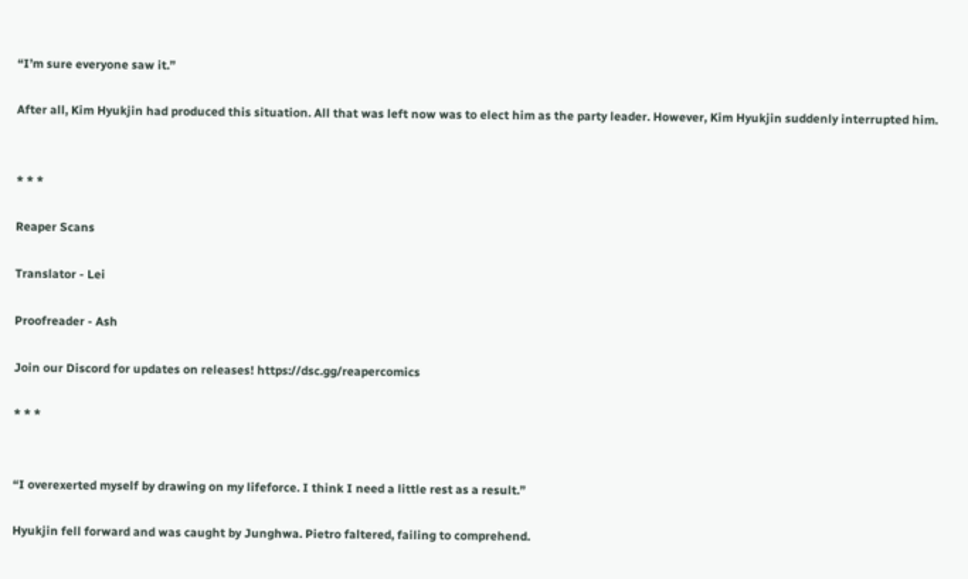“I’m sure everyone saw it.”

After all, Kim Hyukjin had produced this situation. All that was left now was to elect him as the party leader. However, Kim Hyukjin suddenly interrupted him.


* * *

Reaper Scans

Translator - Lei

Proofreader - Ash

Join our Discord for updates on releases! https://dsc.gg/reapercomics

* * *


“I overexerted myself by drawing on my lifeforce. I think I need a little rest as a result.”

Hyukjin fell forward and was caught by Junghwa. Pietro faltered, failing to comprehend.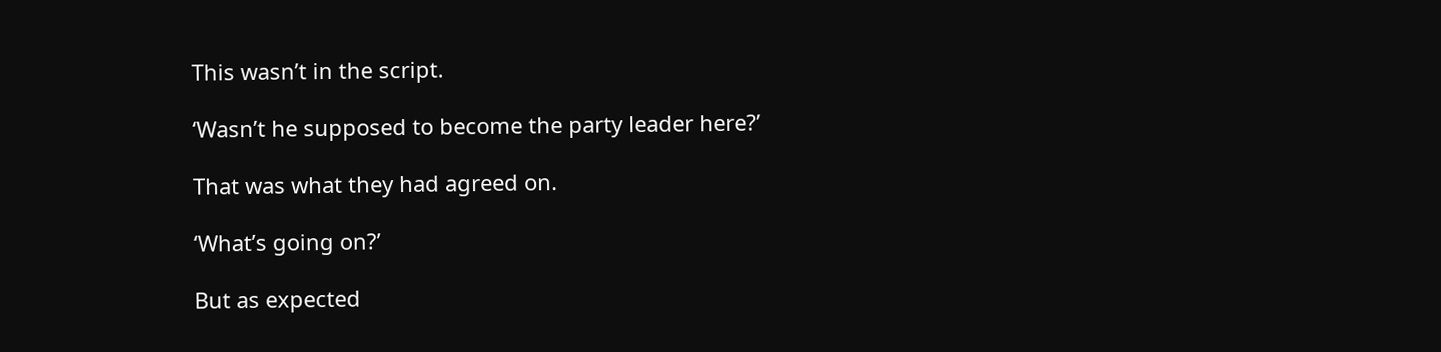This wasn’t in the script.

‘Wasn’t he supposed to become the party leader here?’

That was what they had agreed on.

‘What’s going on?’

But as expected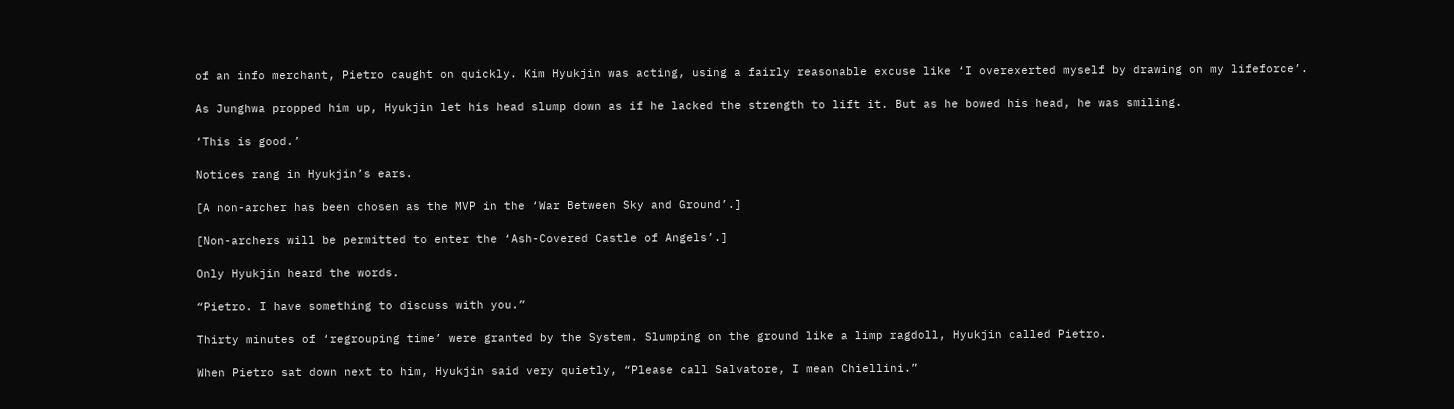of an info merchant, Pietro caught on quickly. Kim Hyukjin was acting, using a fairly reasonable excuse like ‘I overexerted myself by drawing on my lifeforce’.

As Junghwa propped him up, Hyukjin let his head slump down as if he lacked the strength to lift it. But as he bowed his head, he was smiling.

‘This is good.’

Notices rang in Hyukjin’s ears.

[A non-archer has been chosen as the MVP in the ‘War Between Sky and Ground’.]

[Non-archers will be permitted to enter the ‘Ash-Covered Castle of Angels’.]

Only Hyukjin heard the words.

“Pietro. I have something to discuss with you.”

Thirty minutes of ‘regrouping time’ were granted by the System. Slumping on the ground like a limp ragdoll, Hyukjin called Pietro.

When Pietro sat down next to him, Hyukjin said very quietly, “Please call Salvatore, I mean Chiellini.”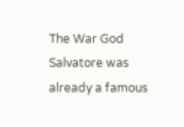The War God Salvatore was already a famous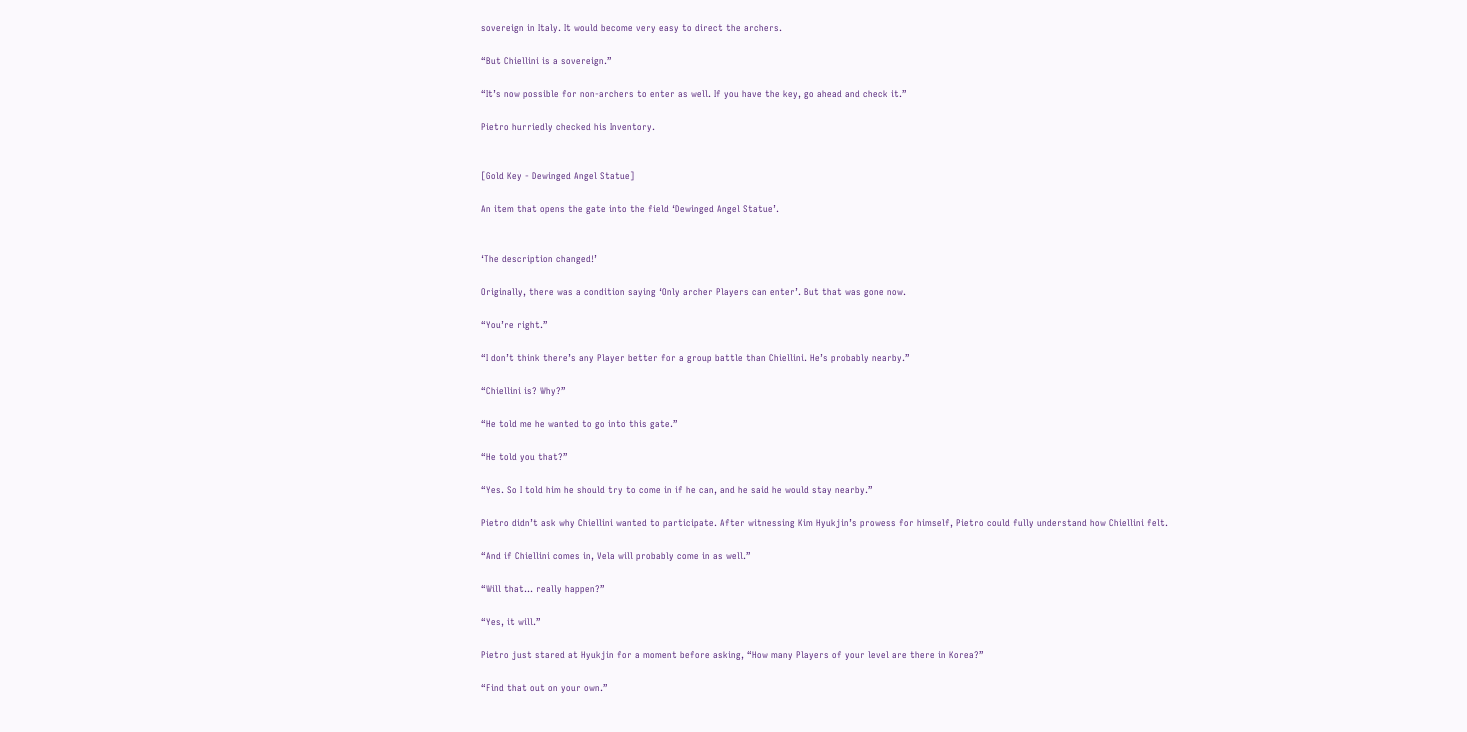sovereign in Italy. It would become very easy to direct the archers.

“But Chiellini is a sovereign.”

“It’s now possible for non-archers to enter as well. If you have the key, go ahead and check it.”

Pietro hurriedly checked his Inventory.


[Gold Key - Dewinged Angel Statue]

An item that opens the gate into the field ‘Dewinged Angel Statue’.


‘The description changed!’

Originally, there was a condition saying ‘Only archer Players can enter’. But that was gone now.

“You’re right.”

“I don’t think there’s any Player better for a group battle than Chiellini. He’s probably nearby.”

“Chiellini is? Why?”

“He told me he wanted to go into this gate.”

“He told you that?”

“Yes. So I told him he should try to come in if he can, and he said he would stay nearby.”

Pietro didn’t ask why Chiellini wanted to participate. After witnessing Kim Hyukjin’s prowess for himself, Pietro could fully understand how Chiellini felt.

“And if Chiellini comes in, Vela will probably come in as well.”

“Will that… really happen?”

“Yes, it will.”

Pietro just stared at Hyukjin for a moment before asking, “How many Players of your level are there in Korea?”

“Find that out on your own.”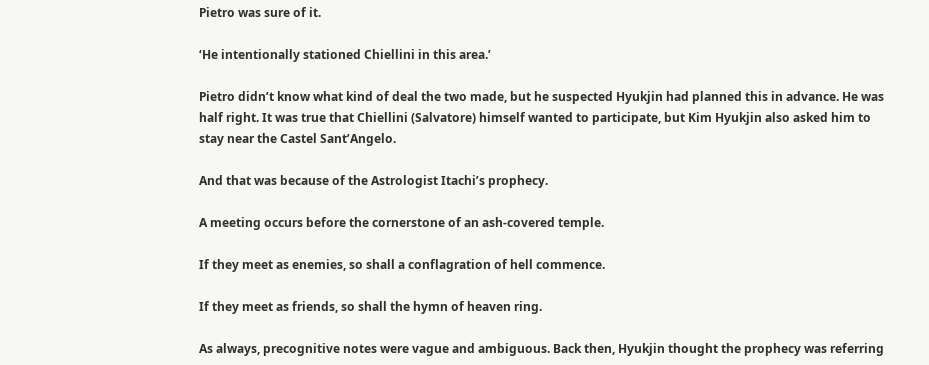Pietro was sure of it.

‘He intentionally stationed Chiellini in this area.’

Pietro didn’t know what kind of deal the two made, but he suspected Hyukjin had planned this in advance. He was half right. It was true that Chiellini (Salvatore) himself wanted to participate, but Kim Hyukjin also asked him to stay near the Castel Sant’Angelo.

And that was because of the Astrologist Itachi’s prophecy.

A meeting occurs before the cornerstone of an ash-covered temple.

If they meet as enemies, so shall a conflagration of hell commence.

If they meet as friends, so shall the hymn of heaven ring.

As always, precognitive notes were vague and ambiguous. Back then, Hyukjin thought the prophecy was referring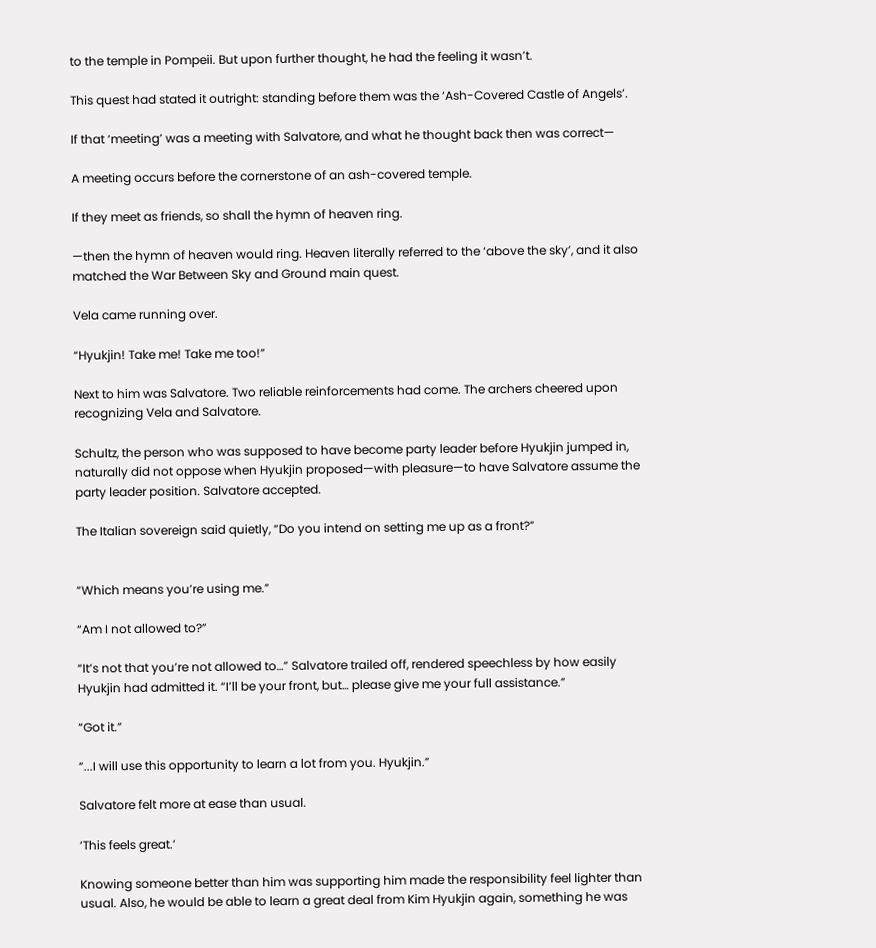to the temple in Pompeii. But upon further thought, he had the feeling it wasn’t.

This quest had stated it outright: standing before them was the ‘Ash-Covered Castle of Angels’.

If that ‘meeting’ was a meeting with Salvatore, and what he thought back then was correct—

A meeting occurs before the cornerstone of an ash-covered temple.

If they meet as friends, so shall the hymn of heaven ring.

—then the hymn of heaven would ring. Heaven literally referred to the ‘above the sky’, and it also matched the War Between Sky and Ground main quest.

Vela came running over.

“Hyukjin! Take me! Take me too!”

Next to him was Salvatore. Two reliable reinforcements had come. The archers cheered upon recognizing Vela and Salvatore.

Schultz, the person who was supposed to have become party leader before Hyukjin jumped in, naturally did not oppose when Hyukjin proposed—with pleasure—to have Salvatore assume the party leader position. Salvatore accepted.

The Italian sovereign said quietly, “Do you intend on setting me up as a front?”


“Which means you’re using me.”

“Am I not allowed to?”

“It’s not that you’re not allowed to…” Salvatore trailed off, rendered speechless by how easily Hyukjin had admitted it. “I’ll be your front, but… please give me your full assistance.”

“Got it.”

“...I will use this opportunity to learn a lot from you. Hyukjin.”

Salvatore felt more at ease than usual.

‘This feels great.’

Knowing someone better than him was supporting him made the responsibility feel lighter than usual. Also, he would be able to learn a great deal from Kim Hyukjin again, something he was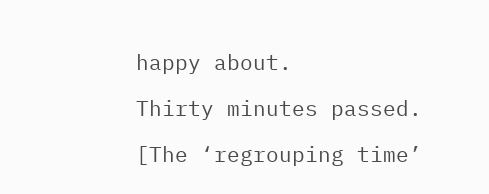happy about.

Thirty minutes passed.

[The ‘regrouping time’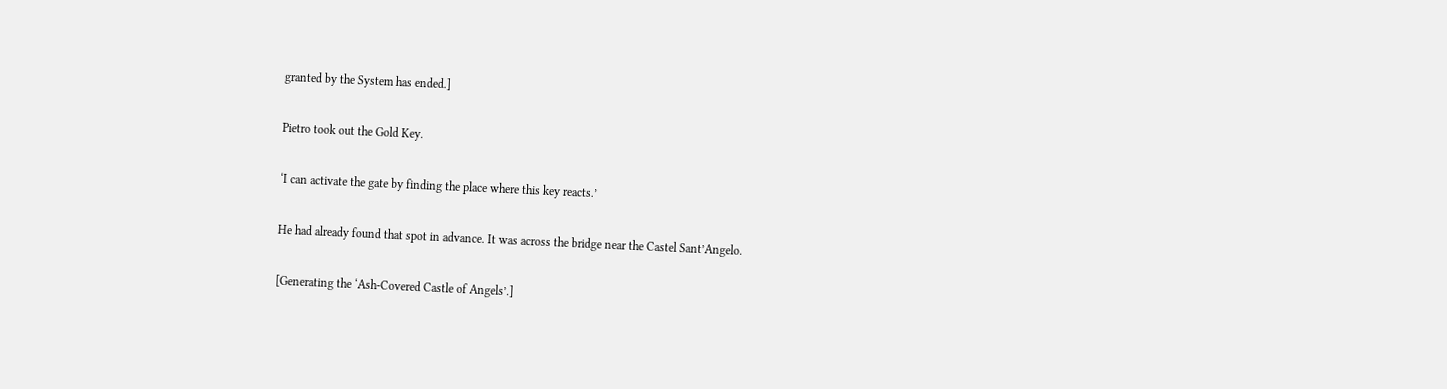granted by the System has ended.]

Pietro took out the Gold Key.

‘I can activate the gate by finding the place where this key reacts.’

He had already found that spot in advance. It was across the bridge near the Castel Sant’Angelo.

[Generating the ‘Ash-Covered Castle of Angels’.]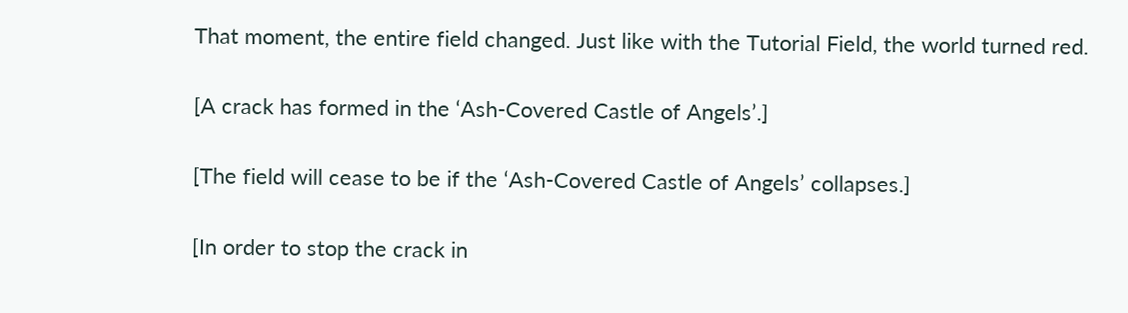That moment, the entire field changed. Just like with the Tutorial Field, the world turned red.

[A crack has formed in the ‘Ash-Covered Castle of Angels’.]

[The field will cease to be if the ‘Ash-Covered Castle of Angels’ collapses.]

[In order to stop the crack in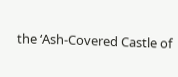the ‘Ash-Covered Castle of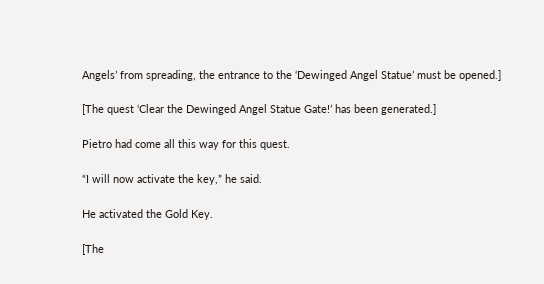Angels’ from spreading, the entrance to the ‘Dewinged Angel Statue’ must be opened.]

[The quest ‘Clear the Dewinged Angel Statue Gate!’ has been generated.]

Pietro had come all this way for this quest.

“I will now activate the key,” he said.

He activated the Gold Key.

[The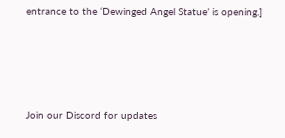entrance to the ‘Dewinged Angel Statue’ is opening.]




Join our Discord for updates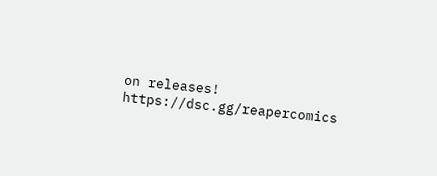on releases! https://dsc.gg/reapercomics